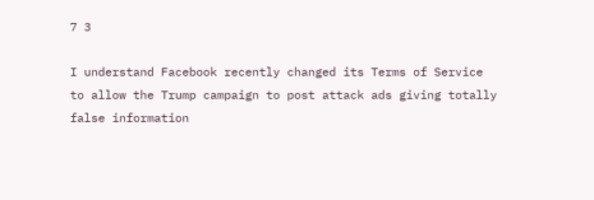7 3

I understand Facebook recently changed its Terms of Service to allow the Trump campaign to post attack ads giving totally false information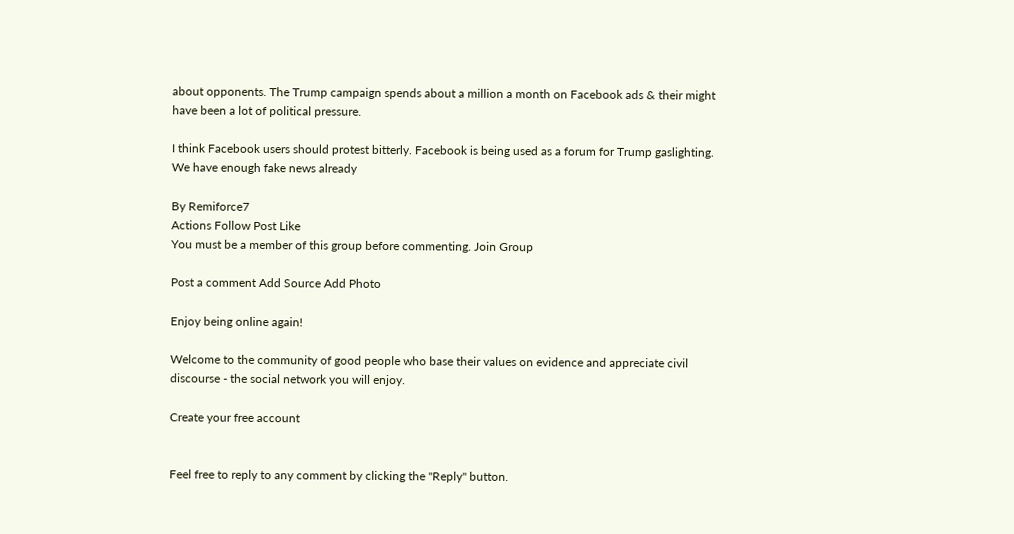about opponents. The Trump campaign spends about a million a month on Facebook ads & their might have been a lot of political pressure.

I think Facebook users should protest bitterly. Facebook is being used as a forum for Trump gaslighting. We have enough fake news already

By Remiforce7
Actions Follow Post Like
You must be a member of this group before commenting. Join Group

Post a comment Add Source Add Photo

Enjoy being online again!

Welcome to the community of good people who base their values on evidence and appreciate civil discourse - the social network you will enjoy.

Create your free account


Feel free to reply to any comment by clicking the "Reply" button.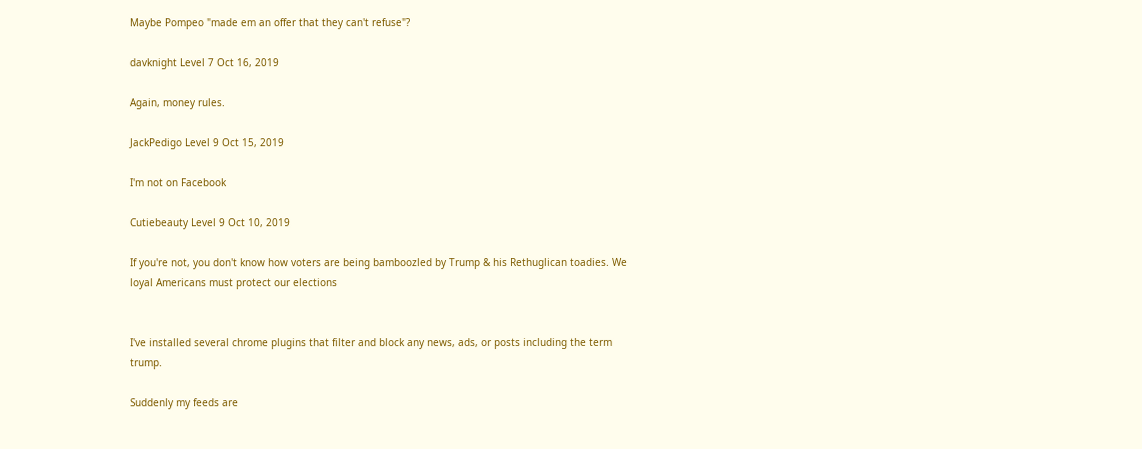Maybe Pompeo "made em an offer that they can't refuse"?

davknight Level 7 Oct 16, 2019

Again, money rules.

JackPedigo Level 9 Oct 15, 2019

I'm not on Facebook

Cutiebeauty Level 9 Oct 10, 2019

If you're not, you don't know how voters are being bamboozled by Trump & his Rethuglican toadies. We loyal Americans must protect our elections


I've installed several chrome plugins that filter and block any news, ads, or posts including the term trump.

Suddenly my feeds are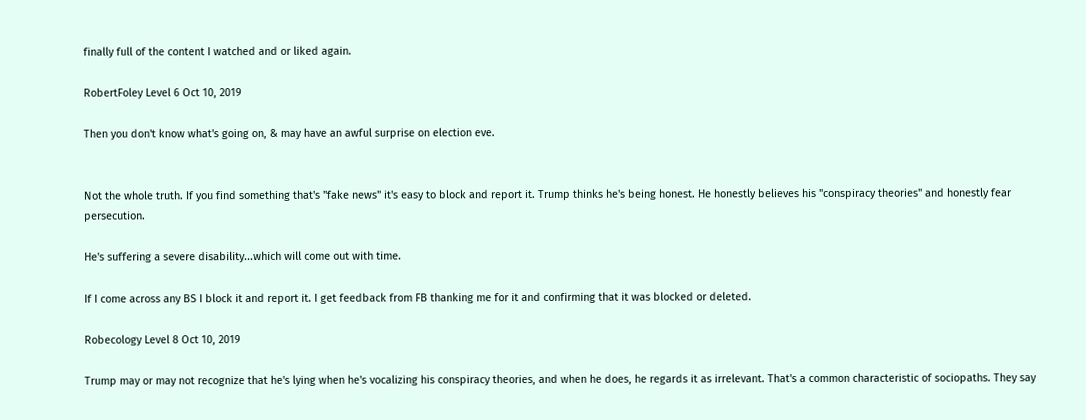finally full of the content I watched and or liked again.

RobertFoley Level 6 Oct 10, 2019

Then you don't know what's going on, & may have an awful surprise on election eve.


Not the whole truth. If you find something that's "fake news" it's easy to block and report it. Trump thinks he's being honest. He honestly believes his "conspiracy theories" and honestly fear persecution.

He's suffering a severe disability...which will come out with time.

If I come across any BS I block it and report it. I get feedback from FB thanking me for it and confirming that it was blocked or deleted.

Robecology Level 8 Oct 10, 2019

Trump may or may not recognize that he's lying when he's vocalizing his conspiracy theories, and when he does, he regards it as irrelevant. That's a common characteristic of sociopaths. They say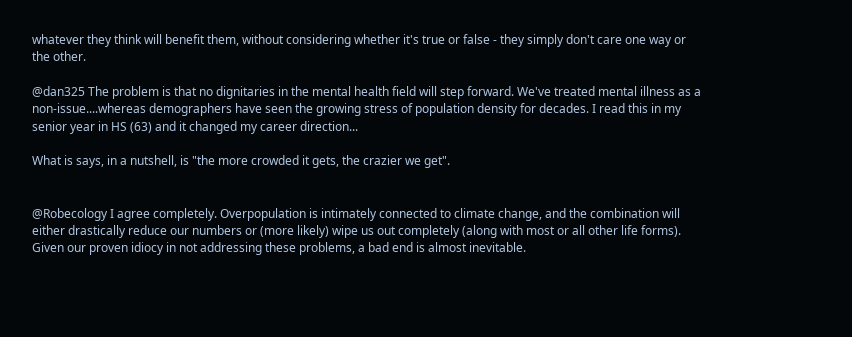whatever they think will benefit them, without considering whether it's true or false - they simply don't care one way or the other.

@dan325 The problem is that no dignitaries in the mental health field will step forward. We've treated mental illness as a non-issue....whereas demographers have seen the growing stress of population density for decades. I read this in my senior year in HS (63) and it changed my career direction...

What is says, in a nutshell, is "the more crowded it gets, the crazier we get".


@Robecology I agree completely. Overpopulation is intimately connected to climate change, and the combination will either drastically reduce our numbers or (more likely) wipe us out completely (along with most or all other life forms). Given our proven idiocy in not addressing these problems, a bad end is almost inevitable.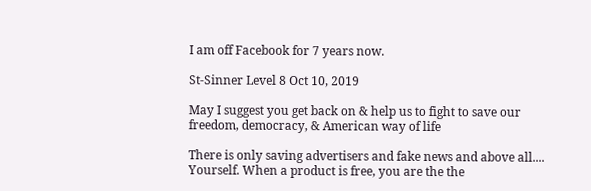I am off Facebook for 7 years now.

St-Sinner Level 8 Oct 10, 2019

May I suggest you get back on & help us to fight to save our freedom, democracy, & American way of life

There is only saving advertisers and fake news and above all.... Yourself. When a product is free, you are the the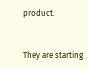product.


They are starting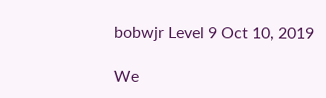bobwjr Level 9 Oct 10, 2019

We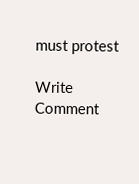must protest

Write Comment